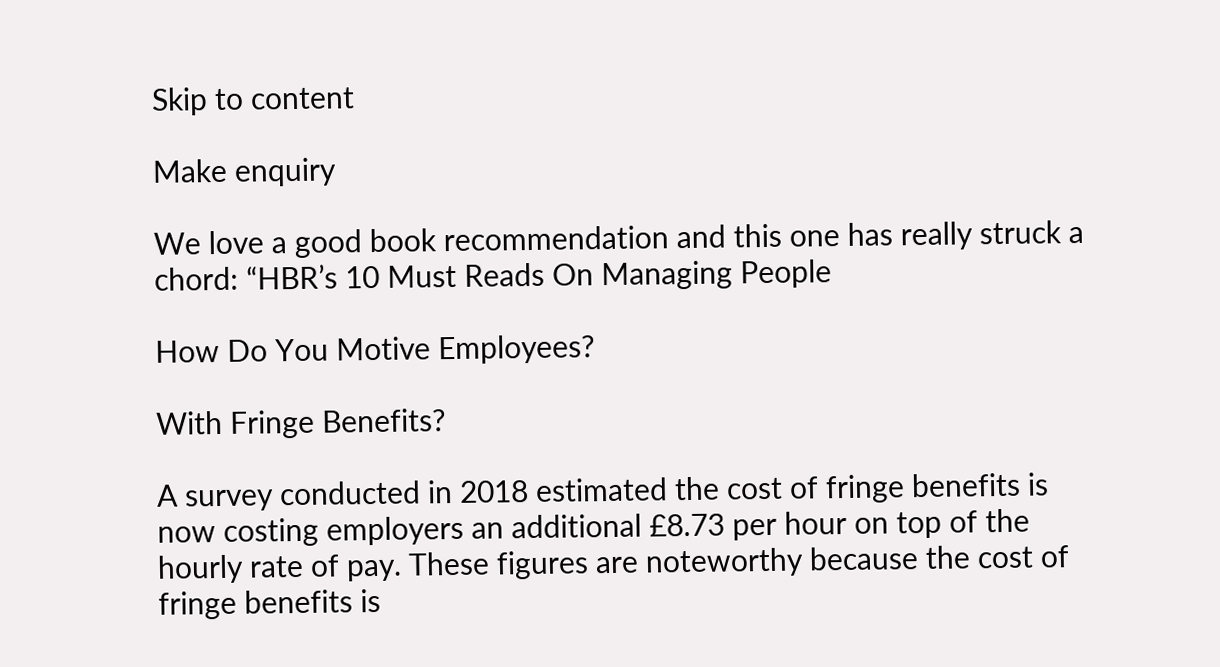Skip to content

Make enquiry

We love a good book recommendation and this one has really struck a chord: “HBR’s 10 Must Reads On Managing People

How Do You Motive Employees?

With Fringe Benefits?

A survey conducted in 2018 estimated the cost of fringe benefits is now costing employers an additional £8.73 per hour on top of the hourly rate of pay. These figures are noteworthy because the cost of fringe benefits is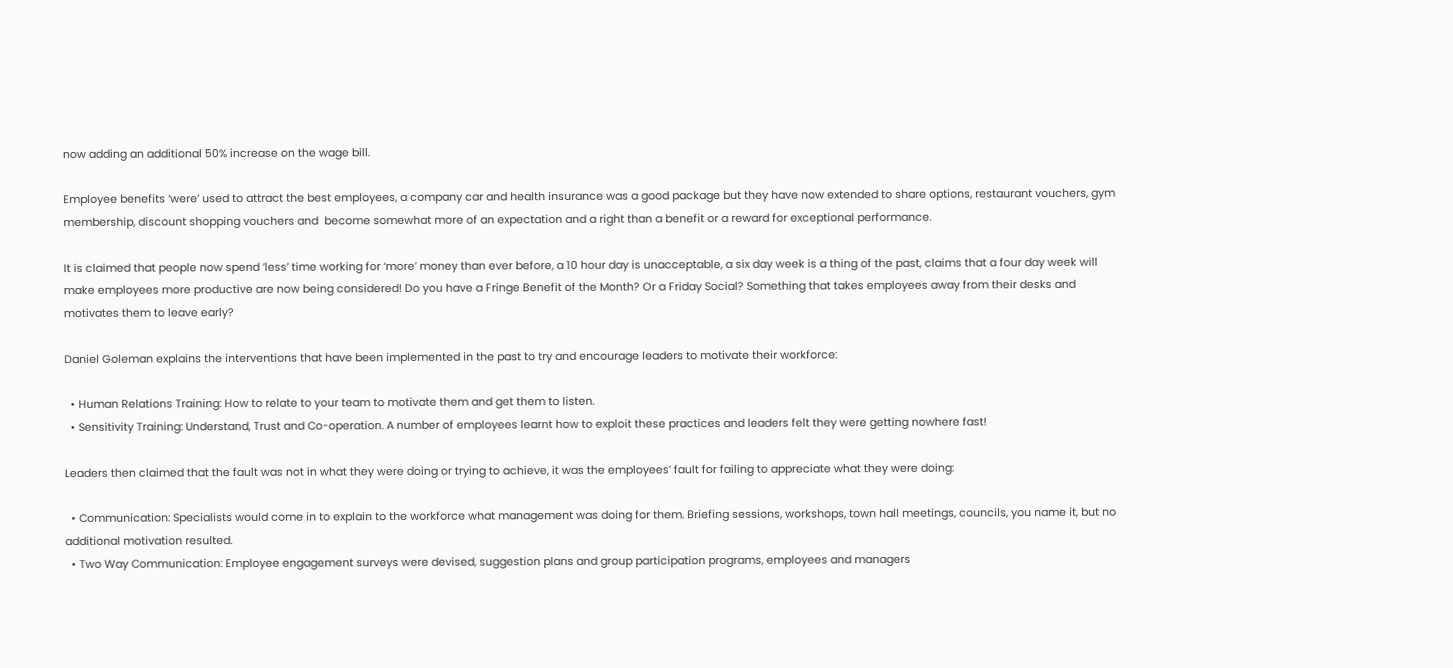now adding an additional 50% increase on the wage bill.

Employee benefits ‘were’ used to attract the best employees, a company car and health insurance was a good package but they have now extended to share options, restaurant vouchers, gym membership, discount shopping vouchers and  become somewhat more of an expectation and a right than a benefit or a reward for exceptional performance.

It is claimed that people now spend ‘less’ time working for ‘more’ money than ever before, a 10 hour day is unacceptable, a six day week is a thing of the past, claims that a four day week will make employees more productive are now being considered! Do you have a Fringe Benefit of the Month? Or a Friday Social? Something that takes employees away from their desks and motivates them to leave early?

Daniel Goleman explains the interventions that have been implemented in the past to try and encourage leaders to motivate their workforce:

  • Human Relations Training: How to relate to your team to motivate them and get them to listen.
  • Sensitivity Training: Understand, Trust and Co-operation. A number of employees learnt how to exploit these practices and leaders felt they were getting nowhere fast!

Leaders then claimed that the fault was not in what they were doing or trying to achieve, it was the employees’ fault for failing to appreciate what they were doing:

  • Communication: Specialists would come in to explain to the workforce what management was doing for them. Briefing sessions, workshops, town hall meetings, councils, you name it, but no additional motivation resulted.
  • Two Way Communication: Employee engagement surveys were devised, suggestion plans and group participation programs, employees and managers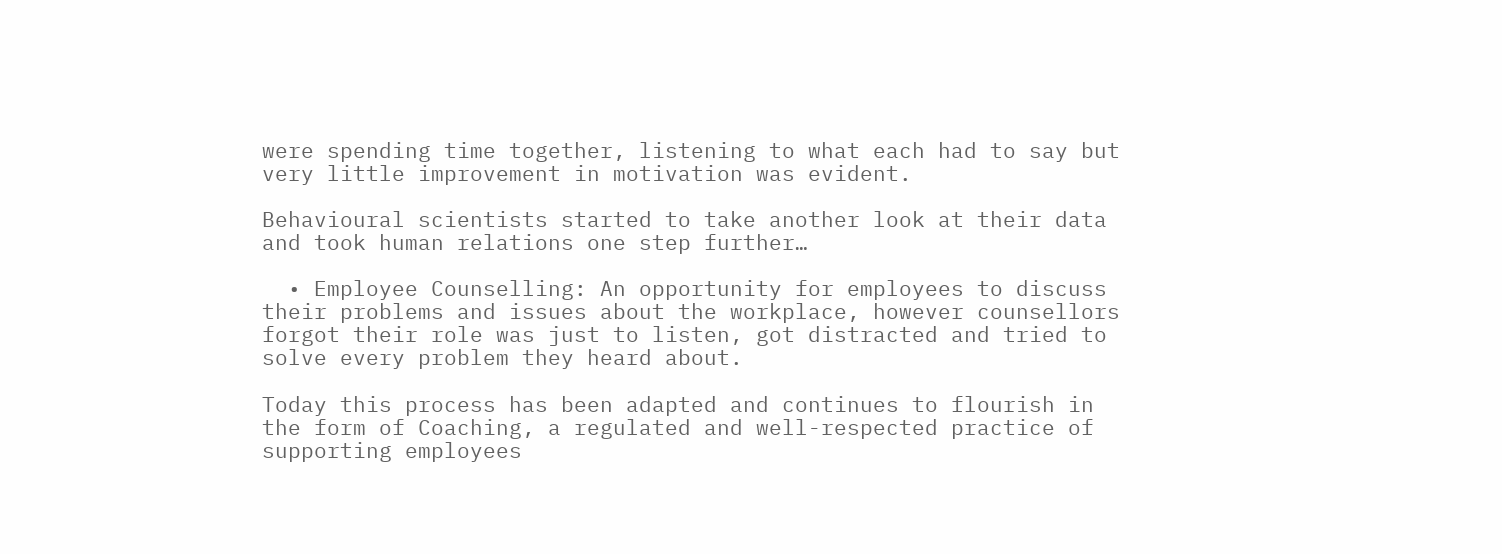were spending time together, listening to what each had to say but very little improvement in motivation was evident.

Behavioural scientists started to take another look at their data and took human relations one step further…

  • Employee Counselling: An opportunity for employees to discuss their problems and issues about the workplace, however counsellors forgot their role was just to listen, got distracted and tried to solve every problem they heard about.

Today this process has been adapted and continues to flourish in the form of Coaching, a regulated and well-respected practice of supporting employees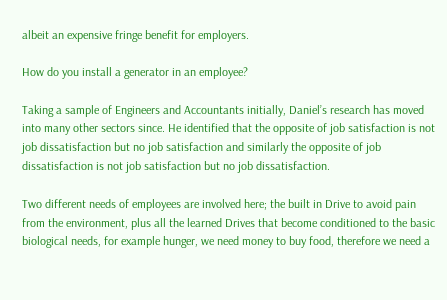albeit an expensive fringe benefit for employers.

How do you install a generator in an employee?

Taking a sample of Engineers and Accountants initially, Daniel’s research has moved into many other sectors since. He identified that the opposite of job satisfaction is not job dissatisfaction but no job satisfaction and similarly the opposite of job dissatisfaction is not job satisfaction but no job dissatisfaction.

Two different needs of employees are involved here; the built in Drive to avoid pain from the environment, plus all the learned Drives that become conditioned to the basic biological needs, for example hunger, we need money to buy food, therefore we need a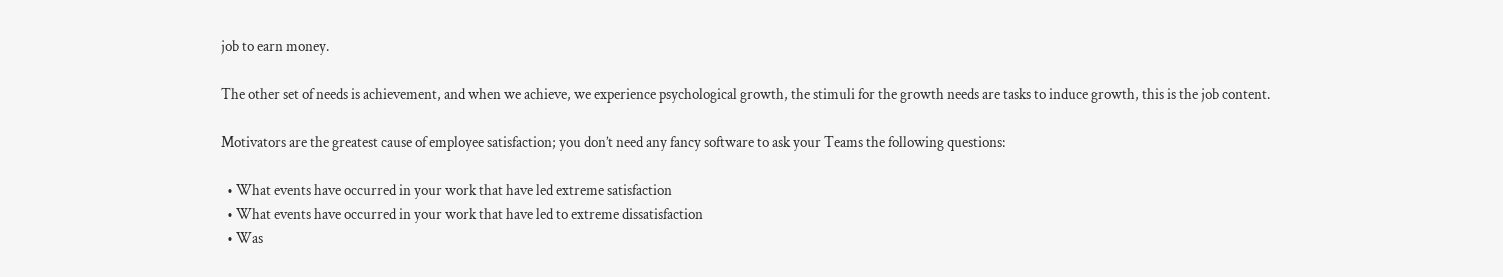job to earn money.

The other set of needs is achievement, and when we achieve, we experience psychological growth, the stimuli for the growth needs are tasks to induce growth, this is the job content.

Motivators are the greatest cause of employee satisfaction; you don’t need any fancy software to ask your Teams the following questions:

  • What events have occurred in your work that have led extreme satisfaction
  • What events have occurred in your work that have led to extreme dissatisfaction
  • Was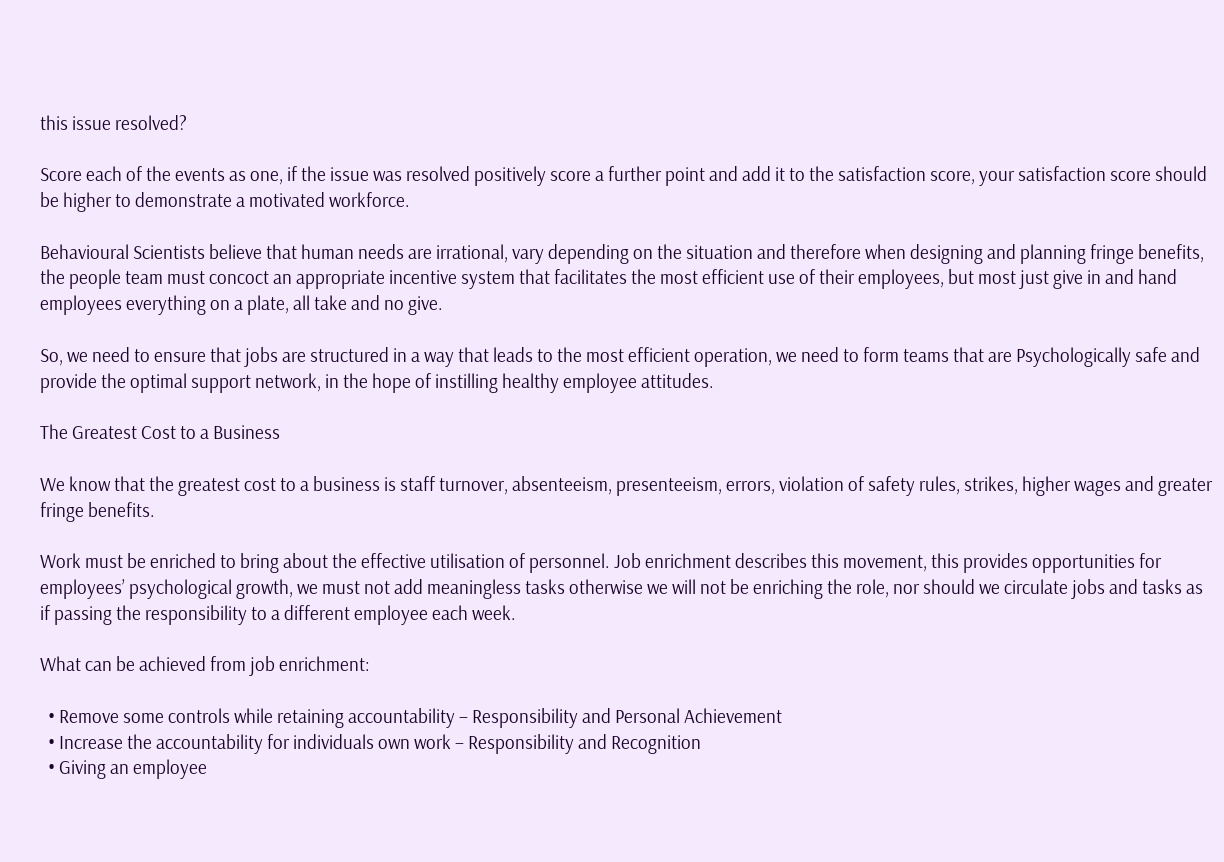this issue resolved?

Score each of the events as one, if the issue was resolved positively score a further point and add it to the satisfaction score, your satisfaction score should be higher to demonstrate a motivated workforce.

Behavioural Scientists believe that human needs are irrational, vary depending on the situation and therefore when designing and planning fringe benefits, the people team must concoct an appropriate incentive system that facilitates the most efficient use of their employees, but most just give in and hand employees everything on a plate, all take and no give.

So, we need to ensure that jobs are structured in a way that leads to the most efficient operation, we need to form teams that are Psychologically safe and provide the optimal support network, in the hope of instilling healthy employee attitudes.

The Greatest Cost to a Business

We know that the greatest cost to a business is staff turnover, absenteeism, presenteeism, errors, violation of safety rules, strikes, higher wages and greater fringe benefits.

Work must be enriched to bring about the effective utilisation of personnel. Job enrichment describes this movement, this provides opportunities for employees’ psychological growth, we must not add meaningless tasks otherwise we will not be enriching the role, nor should we circulate jobs and tasks as if passing the responsibility to a different employee each week.

What can be achieved from job enrichment:

  • Remove some controls while retaining accountability – Responsibility and Personal Achievement
  • Increase the accountability for individuals own work – Responsibility and Recognition
  • Giving an employee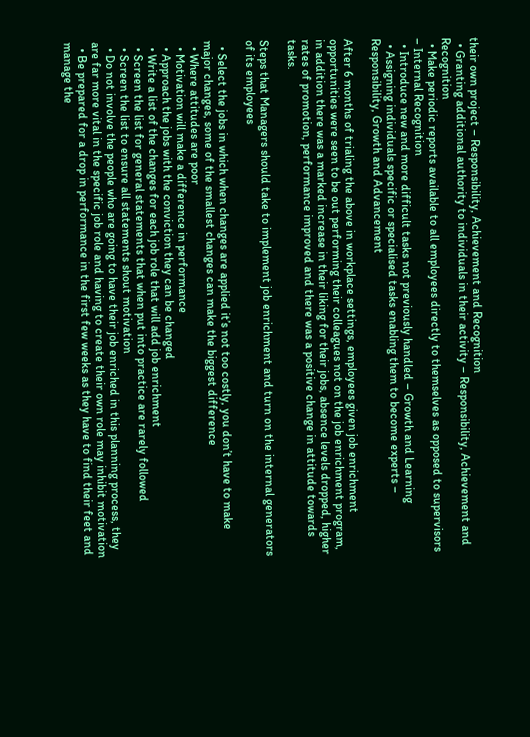their own project – Responsibility, Achievement and Recognition
  • Granting additional authority to individuals in their activity – Responsibility, Achievement and Recognition
  • Make periodic reports available to all employees directly to themselves as opposed to supervisors – Internal Recognition
  • Introduce new and more difficult tasks not previously handled – Growth and Learning
  • Assigning individuals specific or specialised tasks enabling them to become experts – Responsibility, Growth and Advancement

After 6 months of trialing the above in workplace settings, employees given job enrichment opportunities were seen to be out performing their colleagues not on the job enrichment program, in addition there was a marked increase in their liking for their jobs, absence levels dropped, higher rates of promotion, performance improved and there was a positive change in attitude towards tasks.

Steps that Managers should take to implement job enrichment and turn on the internal generators of its employees

  • Select the jobs in which when changes are applied it’s not too costly, you don’t have to make major changes, some of the smallest changes can make the biggest difference
  • Where attitudes are poor
  • Motivation will make a difference in performance
  • Approach the jobs with the conviction they can be changed
  • Write a list of the changes for each job role that will add job enrichment
  • Screen the list for general statements that when put into practice are rarely followed
  • Screen the list to ensure all statements shout motivation
  • Do not involve the people who are going to have their job enriched in this planning process, they are far more vital in the specific job role and having to create their own role may inhibit motivation
  • Be prepared for a drop in performance in the first few weeks as they have to find their feet and manage the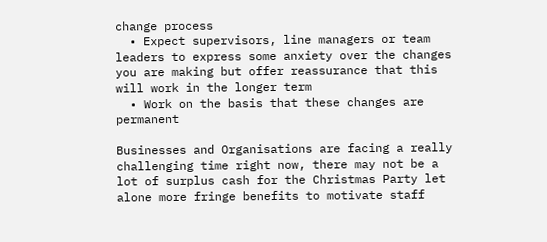change process
  • Expect supervisors, line managers or team leaders to express some anxiety over the changes you are making but offer reassurance that this will work in the longer term
  • Work on the basis that these changes are permanent

Businesses and Organisations are facing a really challenging time right now, there may not be a lot of surplus cash for the Christmas Party let alone more fringe benefits to motivate staff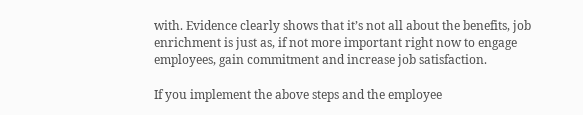with. Evidence clearly shows that it’s not all about the benefits, job enrichment is just as, if not more important right now to engage employees, gain commitment and increase job satisfaction.

If you implement the above steps and the employee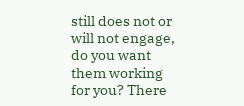still does not or will not engage, do you want them working for you? There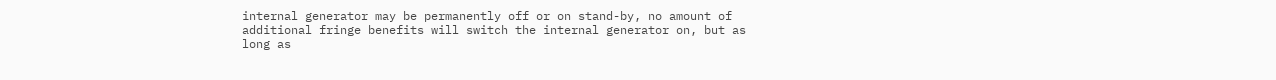internal generator may be permanently off or on stand-by, no amount of additional fringe benefits will switch the internal generator on, but as long as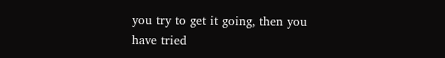you try to get it going, then you have tried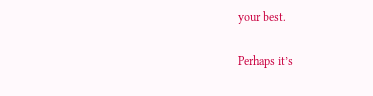your best.

Perhaps it’s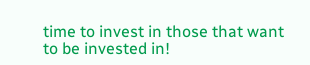time to invest in those that want to be invested in!